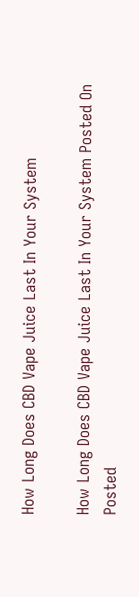How Long Does CBD Vape Juice Last In Your System

How Long Does CBD Vape Juice Last In Your System Posted On
Posted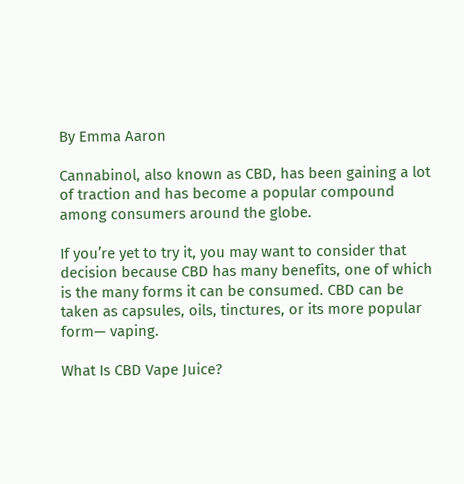By Emma Aaron

Cannabinol, also known as CBD, has been gaining a lot of traction and has become a popular compound among consumers around the globe.

If you’re yet to try it, you may want to consider that decision because CBD has many benefits, one of which is the many forms it can be consumed. CBD can be taken as capsules, oils, tinctures, or its more popular form— vaping.

What Is CBD Vape Juice?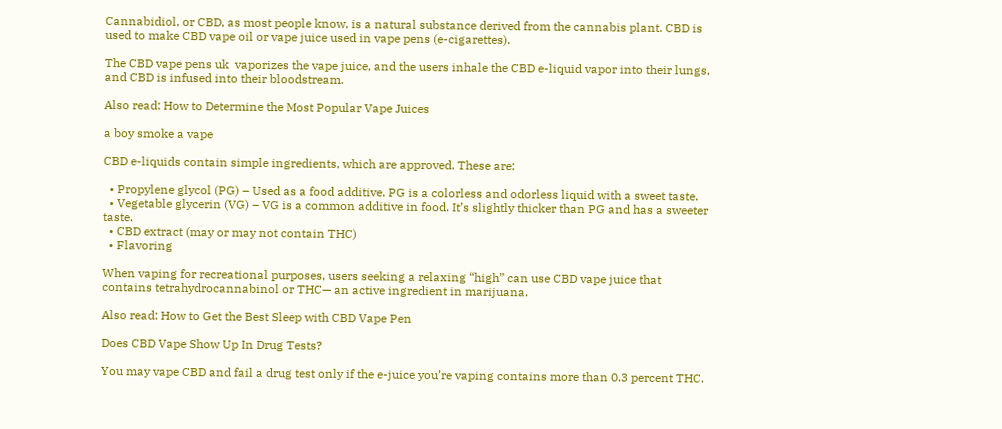Cannabidiol, or CBD, as most people know, is a natural substance derived from the cannabis plant. CBD is used to make CBD vape oil or vape juice used in vape pens (e-cigarettes).

The CBD vape pens uk  vaporizes the vape juice, and the users inhale the CBD e-liquid vapor into their lungs, and CBD is infused into their bloodstream.

Also read: How to Determine the Most Popular Vape Juices

a boy smoke a vape

CBD e-liquids contain simple ingredients, which are approved. These are:

  • Propylene glycol (PG) – Used as a food additive. PG is a colorless and odorless liquid with a sweet taste.
  • Vegetable glycerin (VG) – VG is a common additive in food. It’s slightly thicker than PG and has a sweeter taste.
  • CBD extract (may or may not contain THC)
  • Flavoring

When vaping for recreational purposes, users seeking a relaxing “high” can use CBD vape juice that contains tetrahydrocannabinol or THC— an active ingredient in marijuana.

Also read: How to Get the Best Sleep with CBD Vape Pen

Does CBD Vape Show Up In Drug Tests?

You may vape CBD and fail a drug test only if the e-juice you’re vaping contains more than 0.3 percent THC.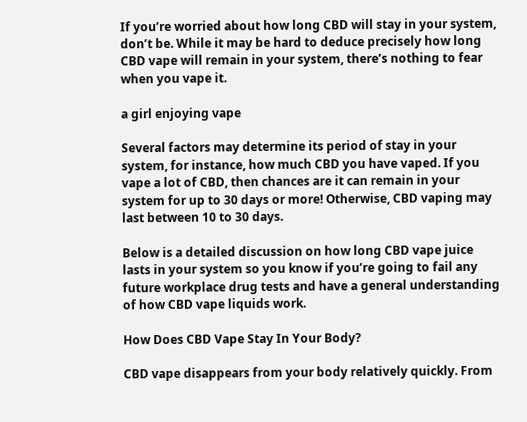If you’re worried about how long CBD will stay in your system, don’t be. While it may be hard to deduce precisely how long CBD vape will remain in your system, there’s nothing to fear when you vape it.

a girl enjoying vape

Several factors may determine its period of stay in your system, for instance, how much CBD you have vaped. If you vape a lot of CBD, then chances are it can remain in your system for up to 30 days or more! Otherwise, CBD vaping may last between 10 to 30 days.

Below is a detailed discussion on how long CBD vape juice lasts in your system so you know if you’re going to fail any future workplace drug tests and have a general understanding of how CBD vape liquids work.

How Does CBD Vape Stay In Your Body?

CBD vape disappears from your body relatively quickly. From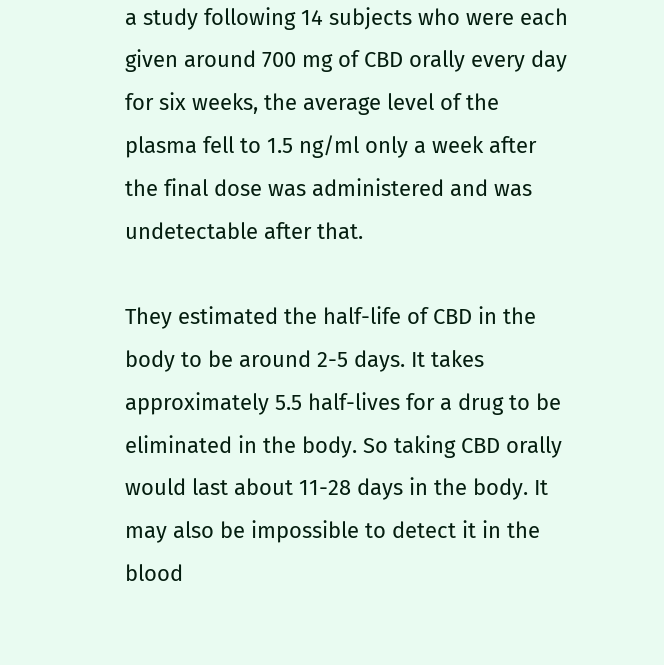a study following 14 subjects who were each given around 700 mg of CBD orally every day for six weeks, the average level of the plasma fell to 1.5 ng/ml only a week after the final dose was administered and was undetectable after that.

They estimated the half-life of CBD in the body to be around 2-5 days. It takes approximately 5.5 half-lives for a drug to be eliminated in the body. So taking CBD orally would last about 11-28 days in the body. It may also be impossible to detect it in the blood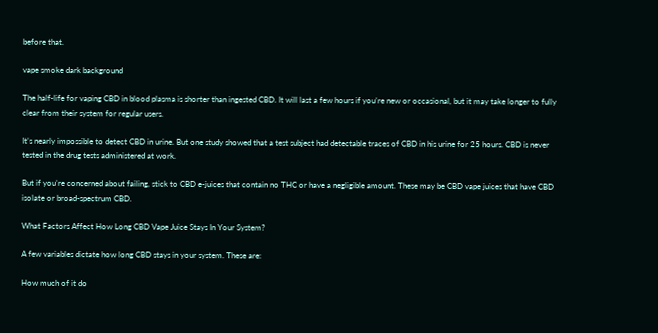before that.

vape smoke dark background

The half-life for vaping CBD in blood plasma is shorter than ingested CBD. It will last a few hours if you’re new or occasional, but it may take longer to fully clear from their system for regular users.

It’s nearly impossible to detect CBD in urine. But one study showed that a test subject had detectable traces of CBD in his urine for 25 hours. CBD is never tested in the drug tests administered at work.

But if you’re concerned about failing, stick to CBD e-juices that contain no THC or have a negligible amount. These may be CBD vape juices that have CBD isolate or broad-spectrum CBD.

What Factors Affect How Long CBD Vape Juice Stays In Your System?

A few variables dictate how long CBD stays in your system. These are:

How much of it do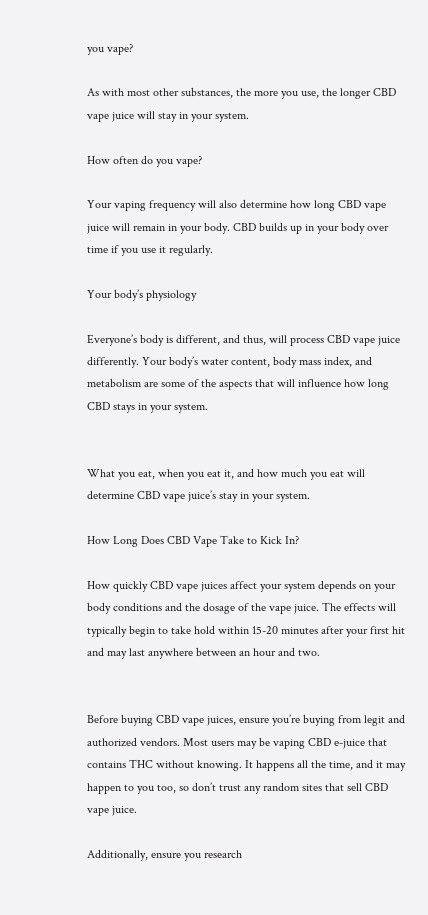you vape?

As with most other substances, the more you use, the longer CBD vape juice will stay in your system.

How often do you vape?

Your vaping frequency will also determine how long CBD vape juice will remain in your body. CBD builds up in your body over time if you use it regularly.

Your body’s physiology

Everyone’s body is different, and thus, will process CBD vape juice differently. Your body’s water content, body mass index, and metabolism are some of the aspects that will influence how long CBD stays in your system.


What you eat, when you eat it, and how much you eat will determine CBD vape juice’s stay in your system.

How Long Does CBD Vape Take to Kick In?

How quickly CBD vape juices affect your system depends on your body conditions and the dosage of the vape juice. The effects will typically begin to take hold within 15-20 minutes after your first hit and may last anywhere between an hour and two.


Before buying CBD vape juices, ensure you’re buying from legit and authorized vendors. Most users may be vaping CBD e-juice that contains THC without knowing. It happens all the time, and it may happen to you too, so don’t trust any random sites that sell CBD vape juice.

Additionally, ensure you research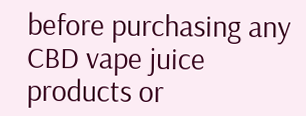before purchasing any CBD vape juice products or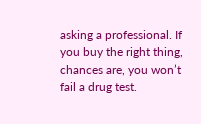asking a professional. If you buy the right thing, chances are, you won’t fail a drug test.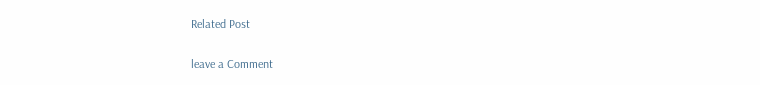Related Post

leave a Comment